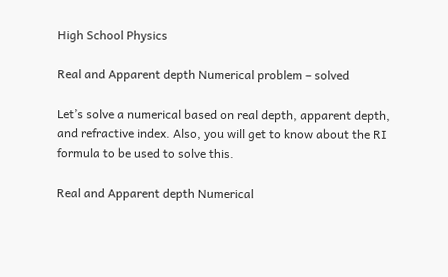High School Physics

Real and Apparent depth Numerical problem – solved

Let’s solve a numerical based on real depth, apparent depth, and refractive index. Also, you will get to know about the RI formula to be used to solve this.

Real and Apparent depth Numerical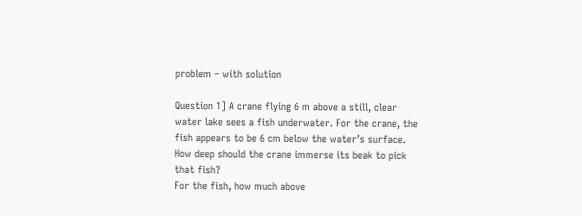problem – with solution

Question 1] A crane flying 6 m above a still, clear water lake sees a fish underwater. For the crane, the fish appears to be 6 cm below the water’s surface. How deep should the crane immerse its beak to pick that fish?
For the fish, how much above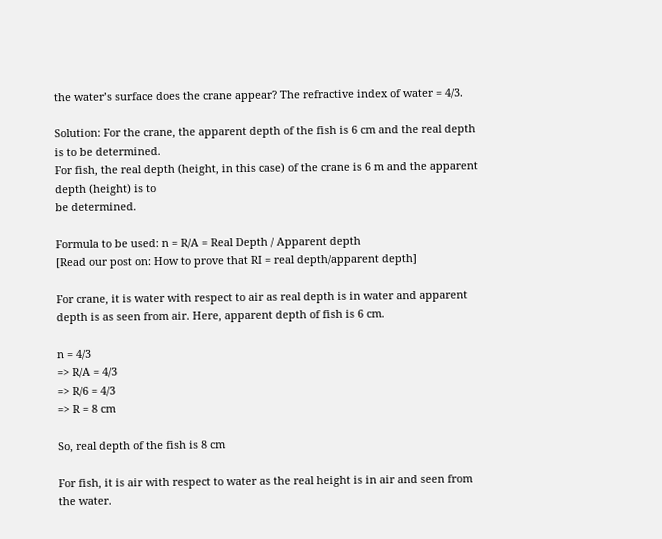the water’s surface does the crane appear? The refractive index of water = 4/3.

Solution: For the crane, the apparent depth of the fish is 6 cm and the real depth is to be determined.
For fish, the real depth (height, in this case) of the crane is 6 m and the apparent depth (height) is to
be determined.

Formula to be used: n = R/A = Real Depth / Apparent depth
[Read our post on: How to prove that RI = real depth/apparent depth]

For crane, it is water with respect to air as real depth is in water and apparent depth is as seen from air. Here, apparent depth of fish is 6 cm.

n = 4/3
=> R/A = 4/3
=> R/6 = 4/3
=> R = 8 cm

So, real depth of the fish is 8 cm

For fish, it is air with respect to water as the real height is in air and seen from the water.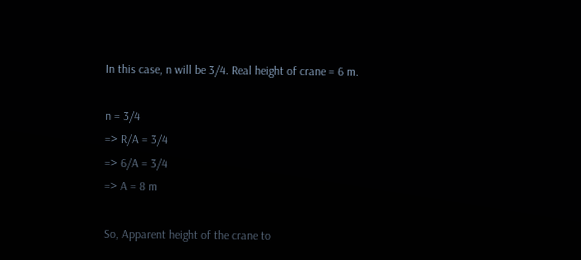In this case, n will be 3/4. Real height of crane = 6 m.

n = 3/4
=> R/A = 3/4
=> 6/A = 3/4
=> A = 8 m

So, Apparent height of the crane to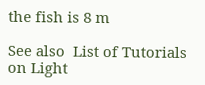the fish is 8 m

See also  List of Tutorials on Light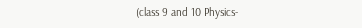(class 9 and 10 Physics-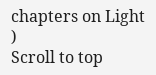chapters on Light )
Scroll to top